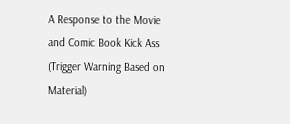A Response to the Movie and Comic Book Kick Ass (Trigger Warning Based on Material)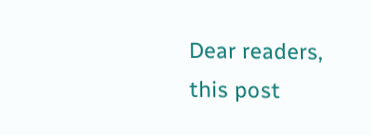Dear readers, this post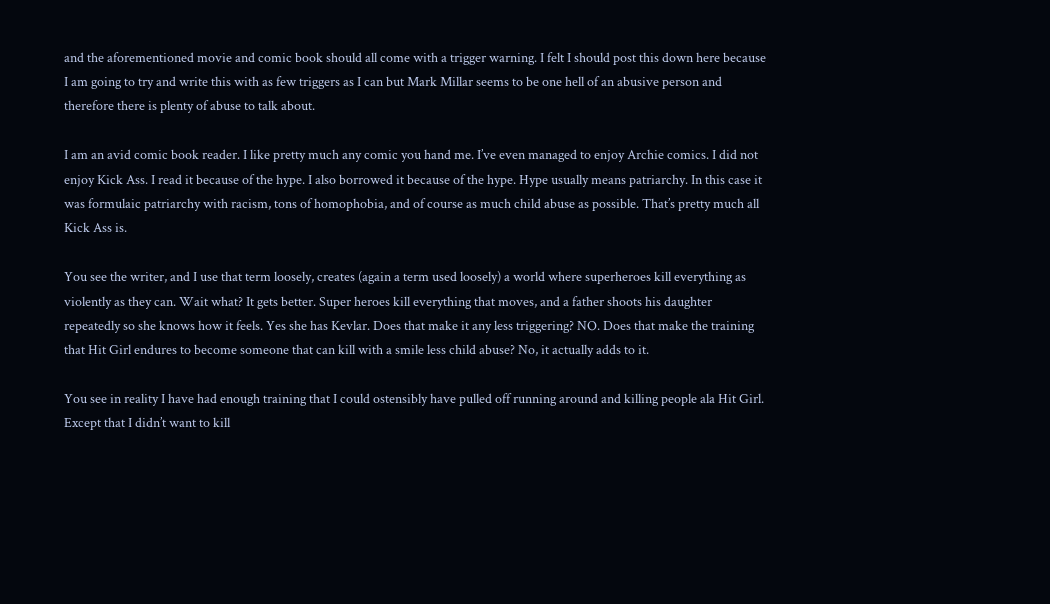and the aforementioned movie and comic book should all come with a trigger warning. I felt I should post this down here because I am going to try and write this with as few triggers as I can but Mark Millar seems to be one hell of an abusive person and therefore there is plenty of abuse to talk about.

I am an avid comic book reader. I like pretty much any comic you hand me. I’ve even managed to enjoy Archie comics. I did not enjoy Kick Ass. I read it because of the hype. I also borrowed it because of the hype. Hype usually means patriarchy. In this case it was formulaic patriarchy with racism, tons of homophobia, and of course as much child abuse as possible. That’s pretty much all Kick Ass is.

You see the writer, and I use that term loosely, creates (again a term used loosely) a world where superheroes kill everything as violently as they can. Wait what? It gets better. Super heroes kill everything that moves, and a father shoots his daughter repeatedly so she knows how it feels. Yes she has Kevlar. Does that make it any less triggering? NO. Does that make the training that Hit Girl endures to become someone that can kill with a smile less child abuse? No, it actually adds to it.

You see in reality I have had enough training that I could ostensibly have pulled off running around and killing people ala Hit Girl. Except that I didn’t want to kill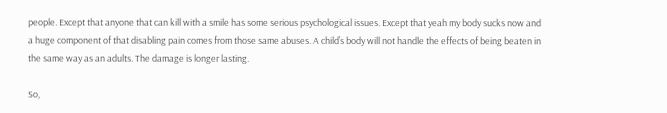people. Except that anyone that can kill with a smile has some serious psychological issues. Except that yeah my body sucks now and a huge component of that disabling pain comes from those same abuses. A child’s body will not handle the effects of being beaten in the same way as an adults. The damage is longer lasting.

So,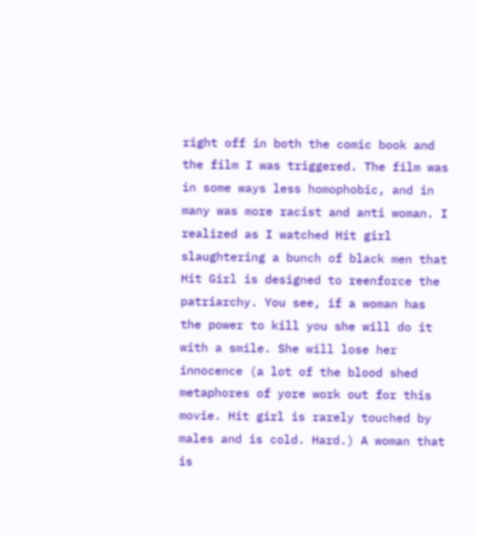right off in both the comic book and the film I was triggered. The film was in some ways less homophobic, and in many was more racist and anti woman. I realized as I watched Hit girl slaughtering a bunch of black men that Hit Girl is designed to reenforce the patriarchy. You see, if a woman has the power to kill you she will do it with a smile. She will lose her innocence (a lot of the blood shed metaphores of yore work out for this movie. Hit girl is rarely touched by males and is cold. Hard.) A woman that is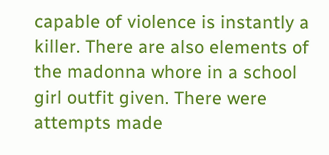capable of violence is instantly a killer. There are also elements of the madonna whore in a school girl outfit given. There were attempts made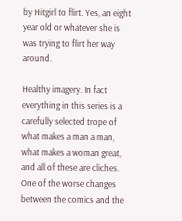by Hitgirl to flirt. Yes, an eight year old or whatever she is was trying to flirt her way around.

Healthy imagery. In fact everything in this series is a carefully selected trope of what makes a man a man, what makes a woman great, and all of these are cliches. One of the worse changes between the comics and the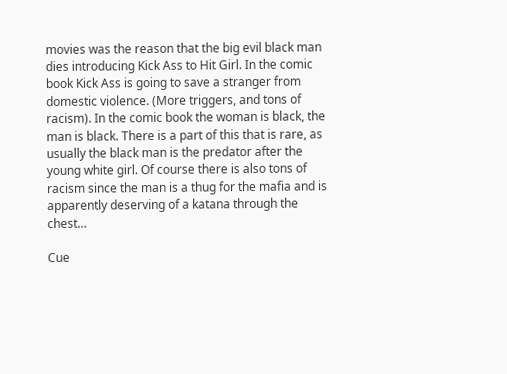movies was the reason that the big evil black man dies introducing Kick Ass to Hit Girl. In the comic book Kick Ass is going to save a stranger from domestic violence. (More triggers, and tons of racism). In the comic book the woman is black, the man is black. There is a part of this that is rare, as usually the black man is the predator after the young white girl. Of course there is also tons of racism since the man is a thug for the mafia and is apparently deserving of a katana through the chest…

Cue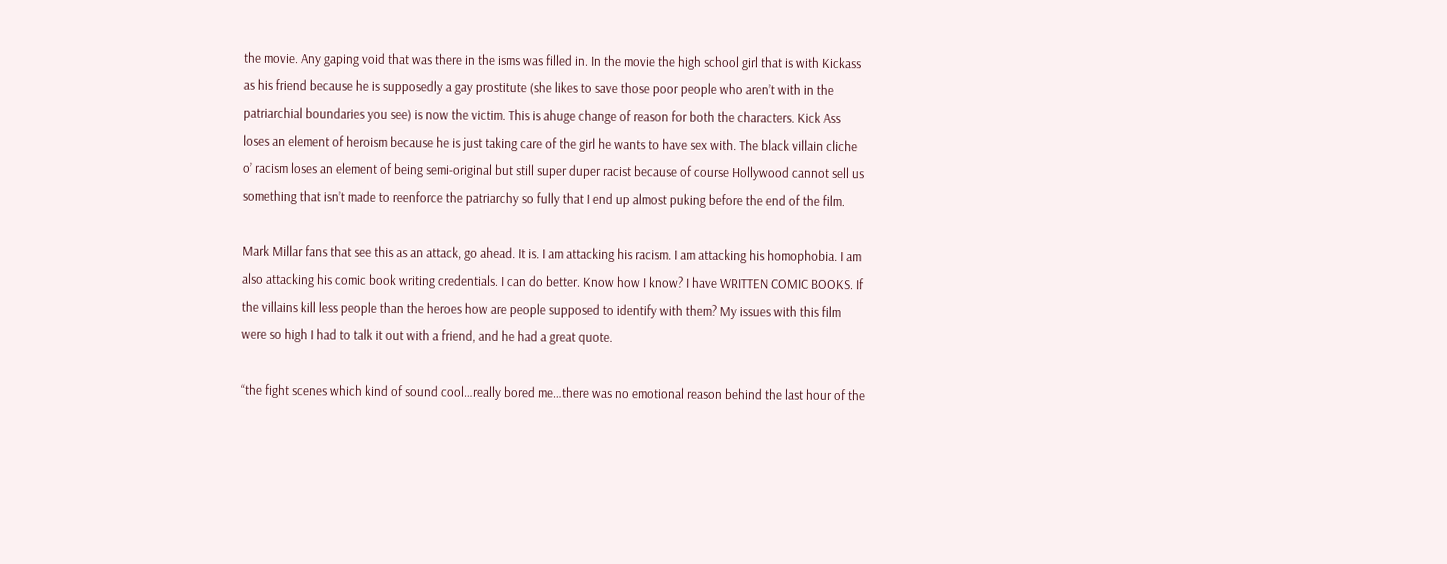the movie. Any gaping void that was there in the isms was filled in. In the movie the high school girl that is with Kickass as his friend because he is supposedly a gay prostitute (she likes to save those poor people who aren’t with in the patriarchial boundaries you see) is now the victim. This is ahuge change of reason for both the characters. Kick Ass loses an element of heroism because he is just taking care of the girl he wants to have sex with. The black villain cliche o’ racism loses an element of being semi-original but still super duper racist because of course Hollywood cannot sell us something that isn’t made to reenforce the patriarchy so fully that I end up almost puking before the end of the film.

Mark Millar fans that see this as an attack, go ahead. It is. I am attacking his racism. I am attacking his homophobia. I am also attacking his comic book writing credentials. I can do better. Know how I know? I have WRITTEN COMIC BOOKS. If the villains kill less people than the heroes how are people supposed to identify with them? My issues with this film were so high I had to talk it out with a friend, and he had a great quote.

“the fight scenes which kind of sound cool…really bored me…there was no emotional reason behind the last hour of the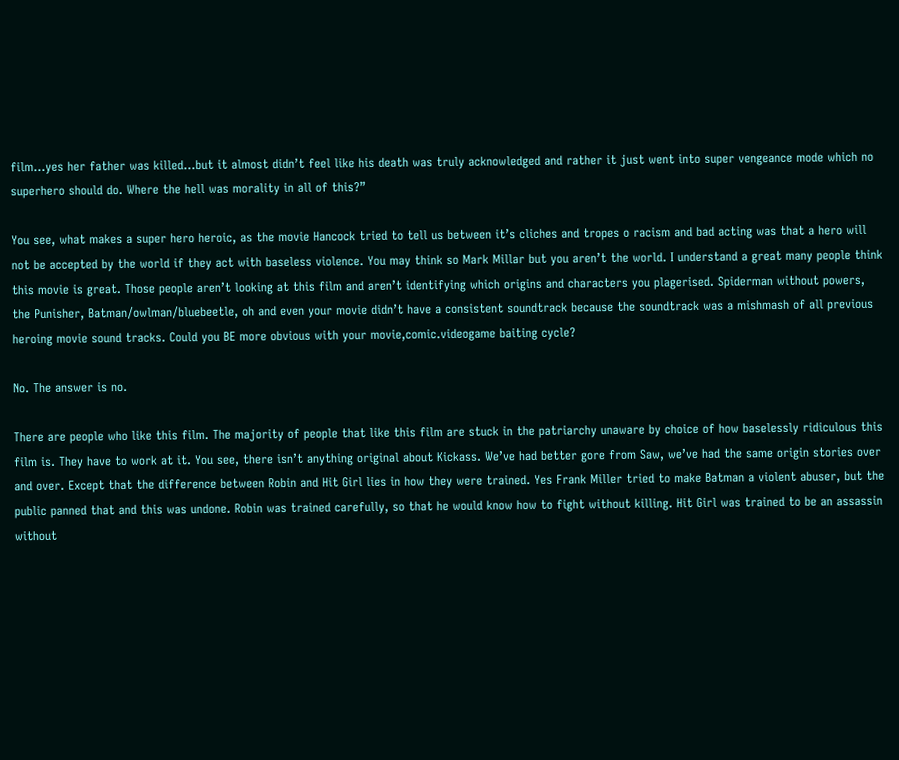film…yes her father was killed…but it almost didn’t feel like his death was truly acknowledged and rather it just went into super vengeance mode which no superhero should do. Where the hell was morality in all of this?”

You see, what makes a super hero heroic, as the movie Hancock tried to tell us between it’s cliches and tropes o racism and bad acting was that a hero will not be accepted by the world if they act with baseless violence. You may think so Mark Millar but you aren’t the world. I understand a great many people think this movie is great. Those people aren’t looking at this film and aren’t identifying which origins and characters you plagerised. Spiderman without powers, the Punisher, Batman/owlman/bluebeetle, oh and even your movie didn’t have a consistent soundtrack because the soundtrack was a mishmash of all previous heroing movie sound tracks. Could you BE more obvious with your movie,comic.videogame baiting cycle?

No. The answer is no.

There are people who like this film. The majority of people that like this film are stuck in the patriarchy unaware by choice of how baselessly ridiculous this film is. They have to work at it. You see, there isn’t anything original about Kickass. We’ve had better gore from Saw, we’ve had the same origin stories over and over. Except that the difference between Robin and Hit Girl lies in how they were trained. Yes Frank Miller tried to make Batman a violent abuser, but the public panned that and this was undone. Robin was trained carefully, so that he would know how to fight without killing. Hit Girl was trained to be an assassin without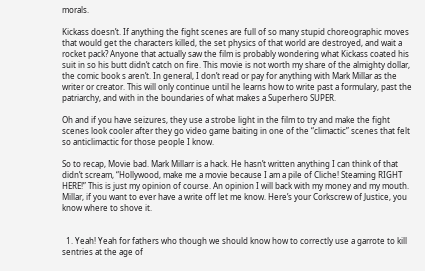morals.

Kickass doesn’t. If anything the fight scenes are full of so many stupid choreographic moves that would get the characters killed, the set physics of that world are destroyed, and wait a rocket pack? Anyone that actually saw the film is probably wondering what Kickass coated his suit in so his butt didn’t catch on fire. This movie is not worth my share of the almighty dollar, the comic book s aren’t. In general, I don’t read or pay for anything with Mark Millar as the writer or creator. This will only continue until he learns how to write past a formulary, past the patriarchy, and with in the boundaries of what makes a Superhero SUPER.

Oh and if you have seizures, they use a strobe light in the film to try and make the fight scenes look cooler after they go video game baiting in one of the “climactic” scenes that felt so anticlimactic for those people I know.

So to recap, Movie bad. Mark Millarr is a hack. He hasn’t written anything I can think of that didn’t scream, “Hollywood, make me a movie because I am a pile of Cliche! Steaming RIGHT HERE!” This is just my opinion of course. An opinion I will back with my money and my mouth. Millar, if you want to ever have a write off let me know. Here’s your Corkscrew of Justice, you know where to shove it.


  1. Yeah! Yeah for fathers who though we should know how to correctly use a garrote to kill sentries at the age of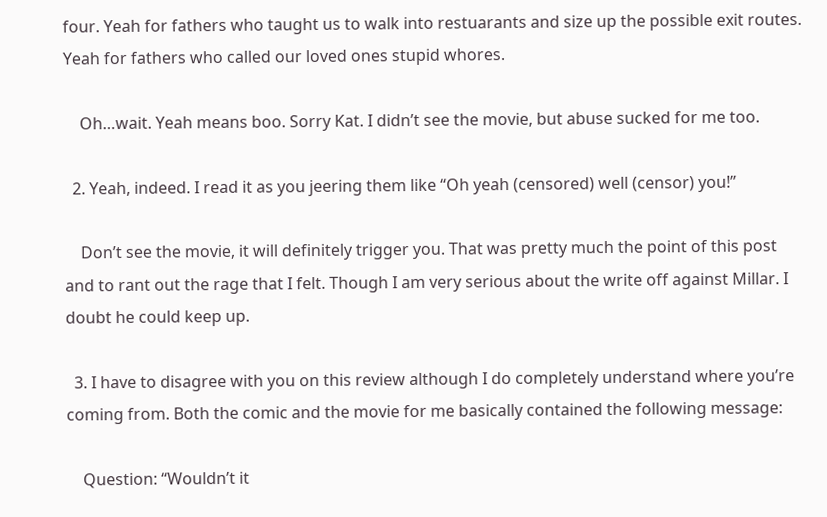four. Yeah for fathers who taught us to walk into restuarants and size up the possible exit routes. Yeah for fathers who called our loved ones stupid whores.

    Oh…wait. Yeah means boo. Sorry Kat. I didn’t see the movie, but abuse sucked for me too.

  2. Yeah, indeed. I read it as you jeering them like “Oh yeah (censored) well (censor) you!”

    Don’t see the movie, it will definitely trigger you. That was pretty much the point of this post and to rant out the rage that I felt. Though I am very serious about the write off against Millar. I doubt he could keep up.

  3. I have to disagree with you on this review although I do completely understand where you’re coming from. Both the comic and the movie for me basically contained the following message:

    Question: “Wouldn’t it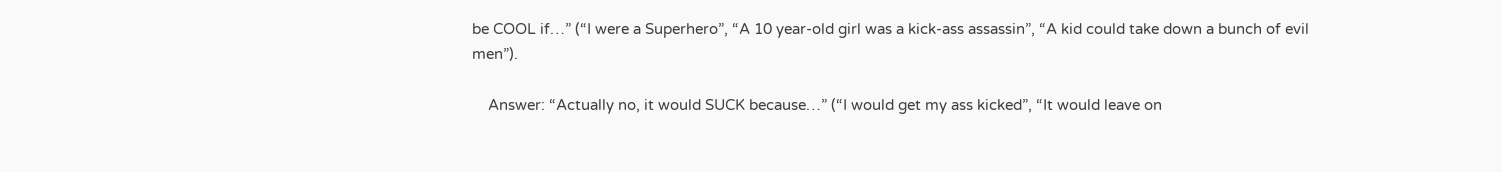be COOL if…” (“I were a Superhero”, “A 10 year-old girl was a kick-ass assassin”, “A kid could take down a bunch of evil men”).

    Answer: “Actually no, it would SUCK because…” (“I would get my ass kicked”, “It would leave on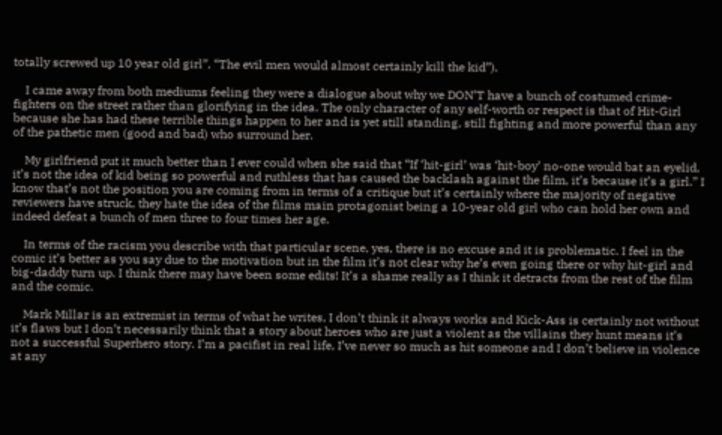totally screwed up 10 year old girl”, “The evil men would almost certainly kill the kid”).

    I came away from both mediums feeling they were a dialogue about why we DON’T have a bunch of costumed crime-fighters on the street rather than glorifying in the idea. The only character of any self-worth or respect is that of Hit-Girl because she has had these terrible things happen to her and is yet still standing, still fighting and more powerful than any of the pathetic men (good and bad) who surround her.

    My girlfriend put it much better than I ever could when she said that “If ‘hit-girl’ was ‘hit-boy’ no-one would bat an eyelid, it’s not the idea of kid being so powerful and ruthless that has caused the backlash against the film, it’s because it’s a girl.” I know that’s not the position you are coming from in terms of a critique but it’s certainly where the majority of negative reviewers have struck, they hate the idea of the films main protagonist being a 10-year old girl who can hold her own and indeed defeat a bunch of men three to four times her age.

    In terms of the racism you describe with that particular scene, yes, there is no excuse and it is problematic. I feel in the comic it’s better as you say due to the motivation but in the film it’s not clear why he’s even going there or why hit-girl and big-daddy turn up. I think there may have been some edits! It’s a shame really as I think it detracts from the rest of the film and the comic.

    Mark Millar is an extremist in terms of what he writes, I don’t think it always works and Kick-Ass is certainly not without it’s flaws but I don’t necessarily think that a story about heroes who are just a violent as the villains they hunt means it’s not a successful Superhero story. I’m a pacifist in real life, I’ve never so much as hit someone and I don’t believe in violence at any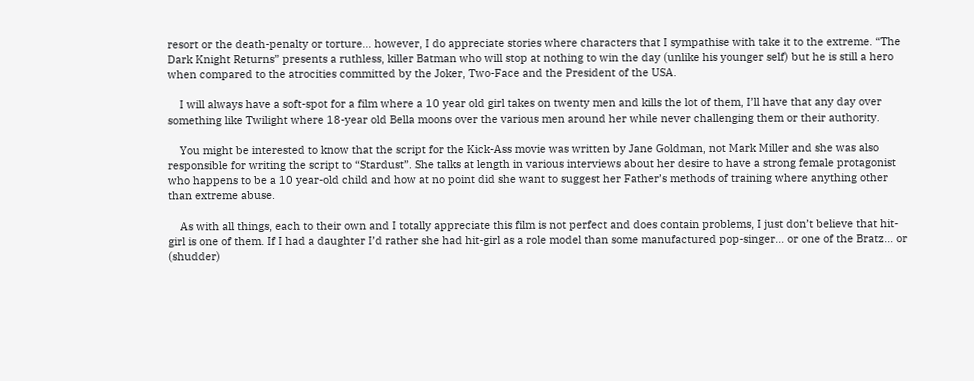resort or the death-penalty or torture… however, I do appreciate stories where characters that I sympathise with take it to the extreme. “The Dark Knight Returns” presents a ruthless, killer Batman who will stop at nothing to win the day (unlike his younger self) but he is still a hero when compared to the atrocities committed by the Joker, Two-Face and the President of the USA.

    I will always have a soft-spot for a film where a 10 year old girl takes on twenty men and kills the lot of them, I’ll have that any day over something like Twilight where 18-year old Bella moons over the various men around her while never challenging them or their authority.

    You might be interested to know that the script for the Kick-Ass movie was written by Jane Goldman, not Mark Miller and she was also responsible for writing the script to “Stardust”. She talks at length in various interviews about her desire to have a strong female protagonist who happens to be a 10 year-old child and how at no point did she want to suggest her Father’s methods of training where anything other than extreme abuse.

    As with all things, each to their own and I totally appreciate this film is not perfect and does contain problems, I just don’t believe that hit-girl is one of them. If I had a daughter I’d rather she had hit-girl as a role model than some manufactured pop-singer… or one of the Bratz… or (shudder)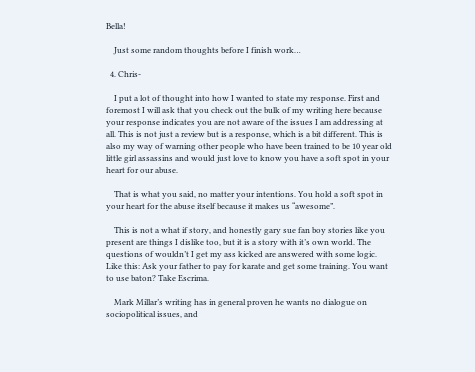Bella!

    Just some random thoughts before I finish work…

  4. Chris-

    I put a lot of thought into how I wanted to state my response. First and foremost I will ask that you check out the bulk of my writing here because your response indicates you are not aware of the issues I am addressing at all. This is not just a review but is a response, which is a bit different. This is also my way of warning other people who have been trained to be 10 year old little girl assassins and would just love to know you have a soft spot in your heart for our abuse.

    That is what you said, no matter your intentions. You hold a soft spot in your heart for the abuse itself because it makes us “awesome”.

    This is not a what if story, and honestly gary sue fan boy stories like you present are things I dislike too, but it is a story with it’s own world. The questions of wouldn’t I get my ass kicked are answered with some logic. Like this: Ask your father to pay for karate and get some training. You want to use baton? Take Escrima.

    Mark Millar’s writing has in general proven he wants no dialogue on sociopolitical issues, and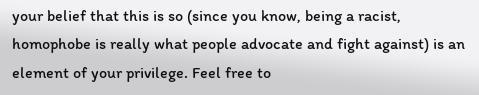your belief that this is so (since you know, being a racist, homophobe is really what people advocate and fight against) is an element of your privilege. Feel free to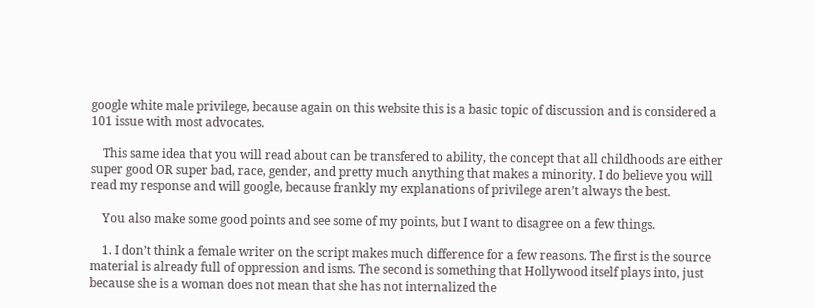google white male privilege, because again on this website this is a basic topic of discussion and is considered a 101 issue with most advocates.

    This same idea that you will read about can be transfered to ability, the concept that all childhoods are either super good OR super bad, race, gender, and pretty much anything that makes a minority. I do believe you will read my response and will google, because frankly my explanations of privilege aren’t always the best.

    You also make some good points and see some of my points, but I want to disagree on a few things.

    1. I don’t think a female writer on the script makes much difference for a few reasons. The first is the source material is already full of oppression and isms. The second is something that Hollywood itself plays into, just because she is a woman does not mean that she has not internalized the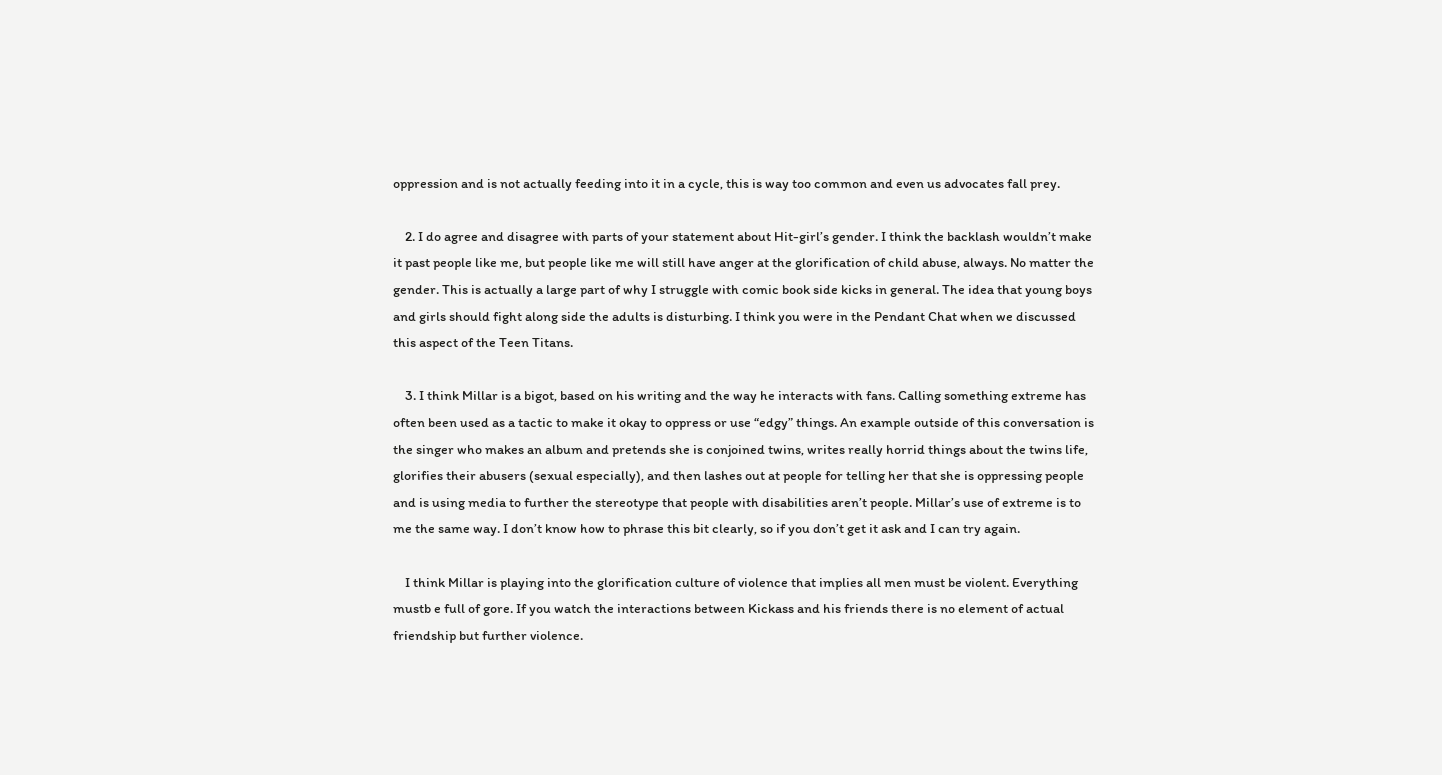oppression and is not actually feeding into it in a cycle, this is way too common and even us advocates fall prey.

    2. I do agree and disagree with parts of your statement about Hit-girl’s gender. I think the backlash wouldn’t make it past people like me, but people like me will still have anger at the glorification of child abuse, always. No matter the gender. This is actually a large part of why I struggle with comic book side kicks in general. The idea that young boys and girls should fight along side the adults is disturbing. I think you were in the Pendant Chat when we discussed this aspect of the Teen Titans.

    3. I think Millar is a bigot, based on his writing and the way he interacts with fans. Calling something extreme has often been used as a tactic to make it okay to oppress or use “edgy” things. An example outside of this conversation is the singer who makes an album and pretends she is conjoined twins, writes really horrid things about the twins life, glorifies their abusers (sexual especially), and then lashes out at people for telling her that she is oppressing people and is using media to further the stereotype that people with disabilities aren’t people. Millar’s use of extreme is to me the same way. I don’t know how to phrase this bit clearly, so if you don’t get it ask and I can try again.

    I think Millar is playing into the glorification culture of violence that implies all men must be violent. Everything mustb e full of gore. If you watch the interactions between Kickass and his friends there is no element of actual friendship but further violence.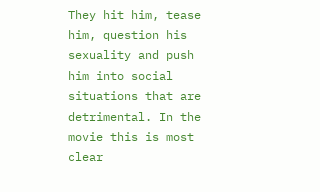They hit him, tease him, question his sexuality and push him into social situations that are detrimental. In the movie this is most clear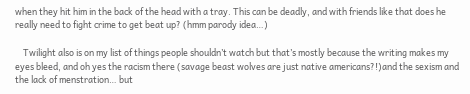when they hit him in the back of the head with a tray. This can be deadly, and with friends like that does he really need to fight crime to get beat up? (hmm parody idea…)

    Twilight also is on my list of things people shouldn’t watch but that’s mostly because the writing makes my eyes bleed, and oh yes the racism there (savage beast wolves are just native americans?!)and the sexism and the lack of menstration… but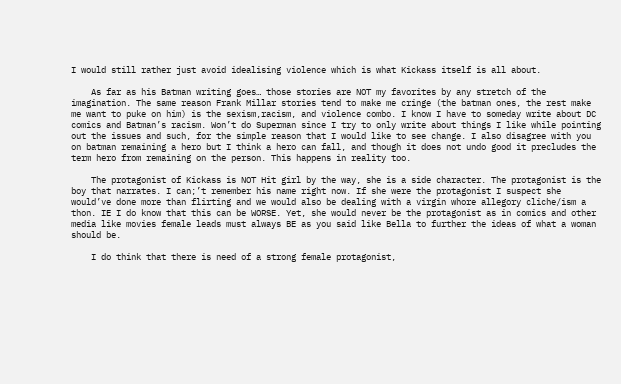I would still rather just avoid idealising violence which is what Kickass itself is all about.

    As far as his Batman writing goes… those stories are NOT my favorites by any stretch of the imagination. The same reason Frank Millar stories tend to make me cringe (the batman ones, the rest make me want to puke on him) is the sexism,racism, and violence combo. I know I have to someday write about DC comics and Batman’s racism. Won’t do Superman since I try to only write about things I like while pointing out the issues and such, for the simple reason that I would like to see change. I also disagree with you on batman remaining a hero but I think a hero can fall, and though it does not undo good it precludes the term hero from remaining on the person. This happens in reality too.

    The protagonist of Kickass is NOT Hit girl by the way, she is a side character. The protagonist is the boy that narrates. I can;’t remember his name right now. If she were the protagonist I suspect she would’ve done more than flirting and we would also be dealing with a virgin whore allegory cliche/ism a thon. IE I do know that this can be WORSE. Yet, she would never be the protagonist as in comics and other media like movies female leads must always BE as you said like Bella to further the ideas of what a woman should be.

    I do think that there is need of a strong female protagonist,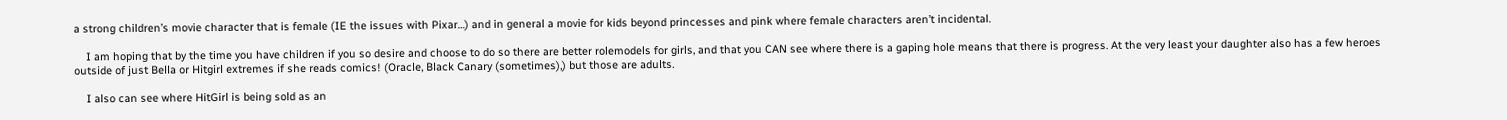a strong children’s movie character that is female (IE the issues with Pixar…) and in general a movie for kids beyond princesses and pink where female characters aren’t incidental.

    I am hoping that by the time you have children if you so desire and choose to do so there are better rolemodels for girls, and that you CAN see where there is a gaping hole means that there is progress. At the very least your daughter also has a few heroes outside of just Bella or Hitgirl extremes if she reads comics! (Oracle, Black Canary (sometimes),) but those are adults.

    I also can see where HitGirl is being sold as an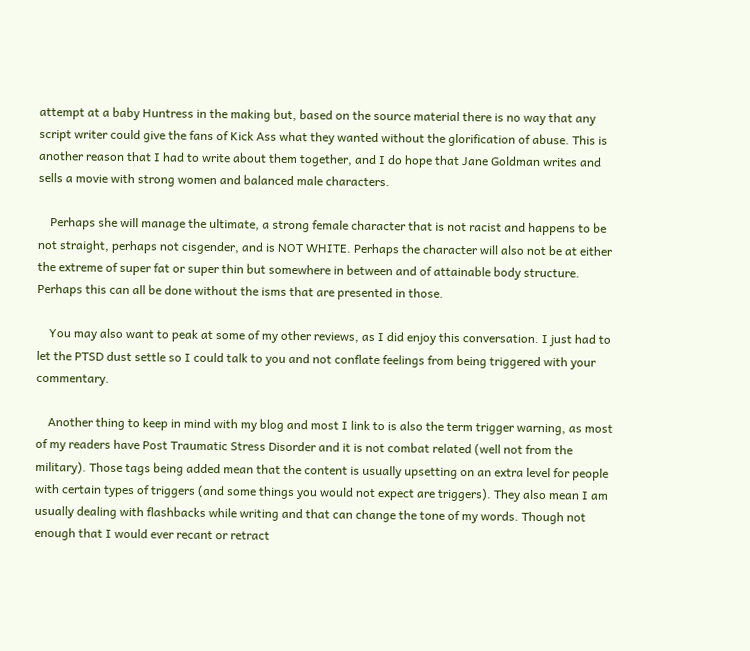attempt at a baby Huntress in the making but, based on the source material there is no way that any script writer could give the fans of Kick Ass what they wanted without the glorification of abuse. This is another reason that I had to write about them together, and I do hope that Jane Goldman writes and sells a movie with strong women and balanced male characters.

    Perhaps she will manage the ultimate, a strong female character that is not racist and happens to be not straight, perhaps not cisgender, and is NOT WHITE. Perhaps the character will also not be at either the extreme of super fat or super thin but somewhere in between and of attainable body structure. Perhaps this can all be done without the isms that are presented in those.

    You may also want to peak at some of my other reviews, as I did enjoy this conversation. I just had to let the PTSD dust settle so I could talk to you and not conflate feelings from being triggered with your commentary.

    Another thing to keep in mind with my blog and most I link to is also the term trigger warning, as most of my readers have Post Traumatic Stress Disorder and it is not combat related (well not from the military). Those tags being added mean that the content is usually upsetting on an extra level for people with certain types of triggers (and some things you would not expect are triggers). They also mean I am usually dealing with flashbacks while writing and that can change the tone of my words. Though not enough that I would ever recant or retract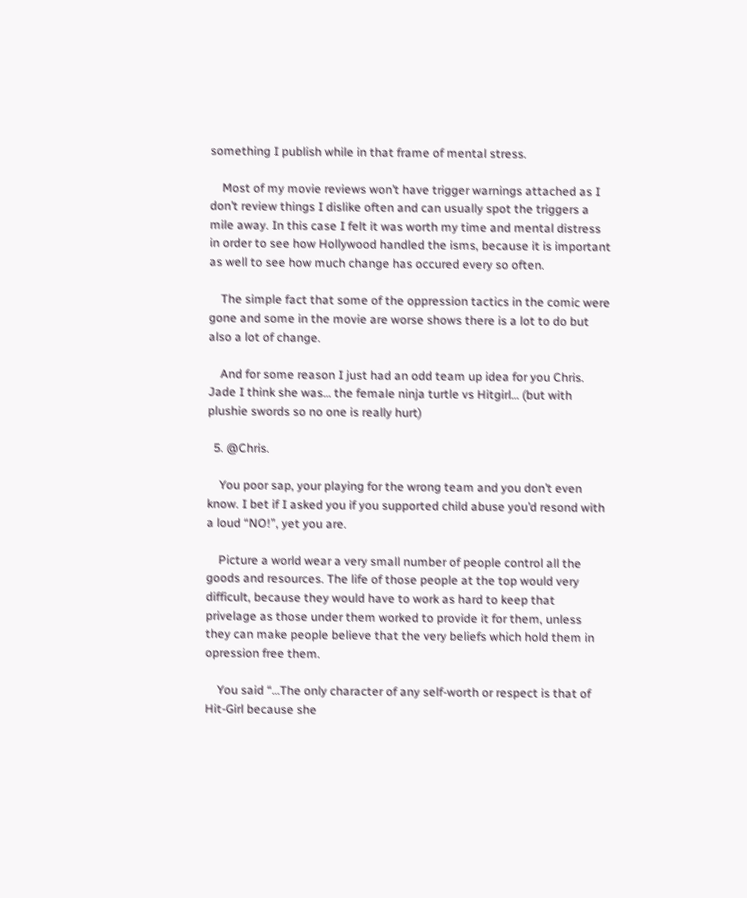something I publish while in that frame of mental stress.

    Most of my movie reviews won’t have trigger warnings attached as I don’t review things I dislike often and can usually spot the triggers a mile away. In this case I felt it was worth my time and mental distress in order to see how Hollywood handled the isms, because it is important as well to see how much change has occured every so often.

    The simple fact that some of the oppression tactics in the comic were gone and some in the movie are worse shows there is a lot to do but also a lot of change.

    And for some reason I just had an odd team up idea for you Chris. Jade I think she was… the female ninja turtle vs Hitgirl… (but with plushie swords so no one is really hurt)

  5. @Chris.

    You poor sap, your playing for the wrong team and you don’t even know. I bet if I asked you if you supported child abuse you’d resond with a loud “NO!”, yet you are.

    Picture a world wear a very small number of people control all the goods and resources. The life of those people at the top would very difficult, because they would have to work as hard to keep that privelage as those under them worked to provide it for them, unless they can make people believe that the very beliefs which hold them in opression free them.

    You said “…The only character of any self-worth or respect is that of Hit-Girl because she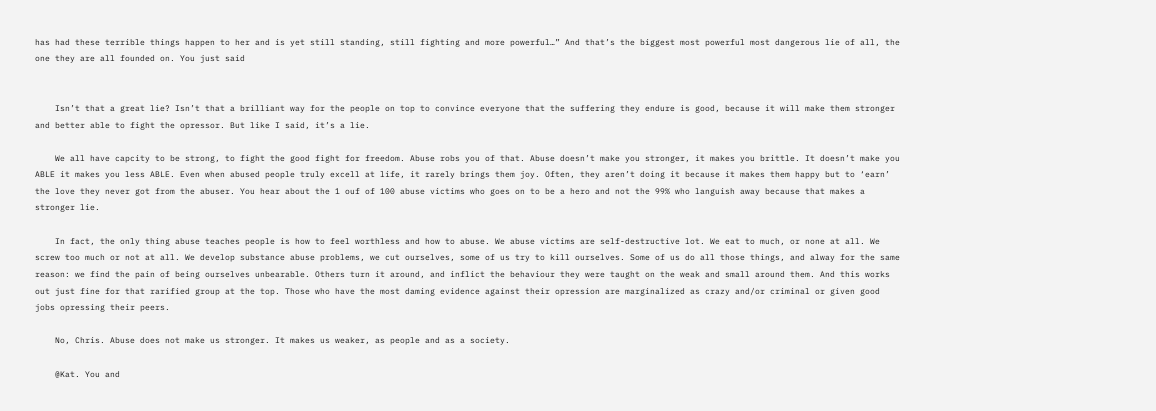has had these terrible things happen to her and is yet still standing, still fighting and more powerful…” And that’s the biggest most powerful most dangerous lie of all, the one they are all founded on. You just said


    Isn’t that a great lie? Isn’t that a brilliant way for the people on top to convince everyone that the suffering they endure is good, because it will make them stronger and better able to fight the opressor. But like I said, it’s a lie.

    We all have capcity to be strong, to fight the good fight for freedom. Abuse robs you of that. Abuse doesn’t make you stronger, it makes you brittle. It doesn’t make you ABLE it makes you less ABLE. Even when abused people truly excell at life, it rarely brings them joy. Often, they aren’t doing it because it makes them happy but to ‘earn’ the love they never got from the abuser. You hear about the 1 ouf of 100 abuse victims who goes on to be a hero and not the 99% who languish away because that makes a stronger lie.

    In fact, the only thing abuse teaches people is how to feel worthless and how to abuse. We abuse victims are self-destructive lot. We eat to much, or none at all. We screw too much or not at all. We develop substance abuse problems, we cut ourselves, some of us try to kill ourselves. Some of us do all those things, and alway for the same reason: we find the pain of being ourselves unbearable. Others turn it around, and inflict the behaviour they were taught on the weak and small around them. And this works out just fine for that rarified group at the top. Those who have the most daming evidence against their opression are marginalized as crazy and/or criminal or given good jobs opressing their peers.

    No, Chris. Abuse does not make us stronger. It makes us weaker, as people and as a society.

    @Kat. You and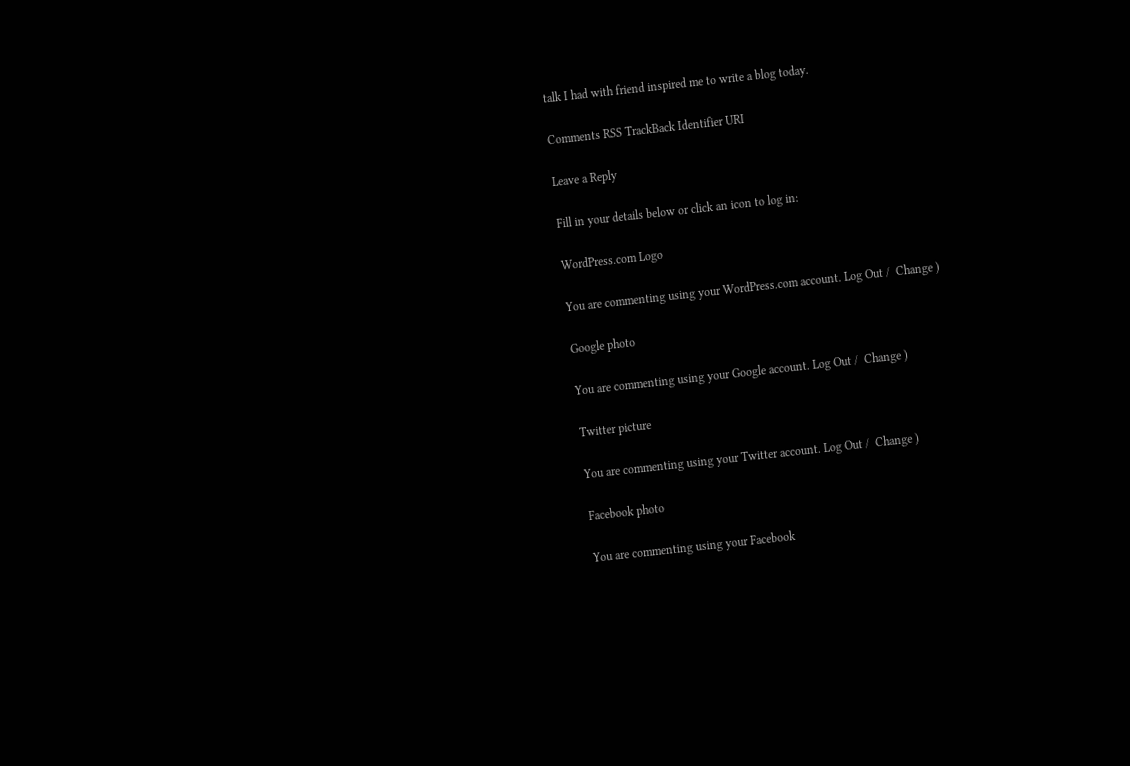talk I had with friend inspired me to write a blog today.

Comments RSS TrackBack Identifier URI

Leave a Reply

Fill in your details below or click an icon to log in:

WordPress.com Logo

You are commenting using your WordPress.com account. Log Out /  Change )

Google photo

You are commenting using your Google account. Log Out /  Change )

Twitter picture

You are commenting using your Twitter account. Log Out /  Change )

Facebook photo

You are commenting using your Facebook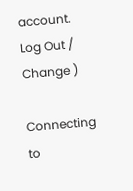account. Log Out /  Change )

Connecting to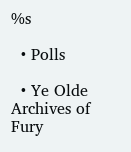%s

  • Polls

  • Ye Olde Archives of Fury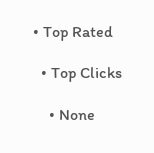• Top Rated

  • Top Clicks

    • None